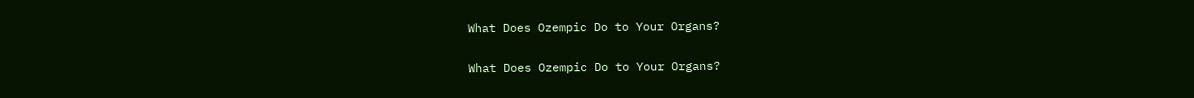What Does Ozempic Do to Your Organs?

What Does Ozempic Do to Your Organs?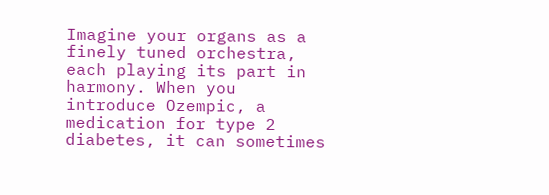Imagine your organs as a finely tuned orchestra, each playing its part in harmony. When you introduce Ozempic, a medication for type 2 diabetes, it can sometimes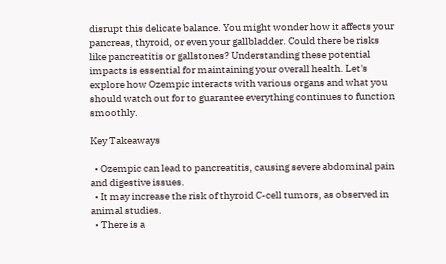disrupt this delicate balance. You might wonder how it affects your pancreas, thyroid, or even your gallbladder. Could there be risks like pancreatitis or gallstones? Understanding these potential impacts is essential for maintaining your overall health. Let's explore how Ozempic interacts with various organs and what you should watch out for to guarantee everything continues to function smoothly.

Key Takeaways

  • Ozempic can lead to pancreatitis, causing severe abdominal pain and digestive issues.
  • It may increase the risk of thyroid C-cell tumors, as observed in animal studies.
  • There is a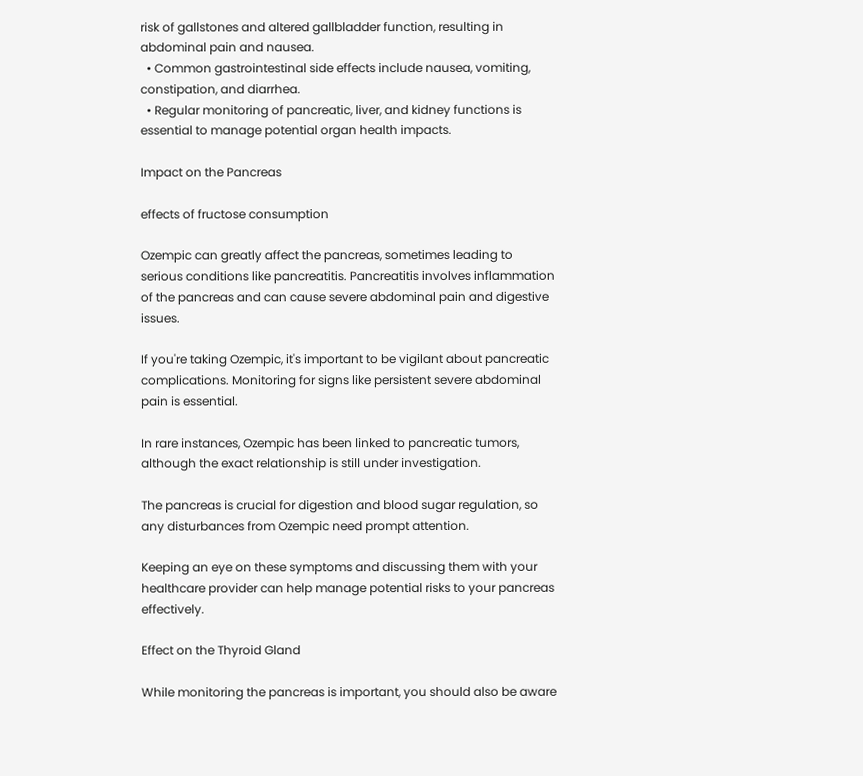risk of gallstones and altered gallbladder function, resulting in abdominal pain and nausea.
  • Common gastrointestinal side effects include nausea, vomiting, constipation, and diarrhea.
  • Regular monitoring of pancreatic, liver, and kidney functions is essential to manage potential organ health impacts.

Impact on the Pancreas

effects of fructose consumption

Ozempic can greatly affect the pancreas, sometimes leading to serious conditions like pancreatitis. Pancreatitis involves inflammation of the pancreas and can cause severe abdominal pain and digestive issues.

If you're taking Ozempic, it's important to be vigilant about pancreatic complications. Monitoring for signs like persistent severe abdominal pain is essential.

In rare instances, Ozempic has been linked to pancreatic tumors, although the exact relationship is still under investigation.

The pancreas is crucial for digestion and blood sugar regulation, so any disturbances from Ozempic need prompt attention.

Keeping an eye on these symptoms and discussing them with your healthcare provider can help manage potential risks to your pancreas effectively.

Effect on the Thyroid Gland

While monitoring the pancreas is important, you should also be aware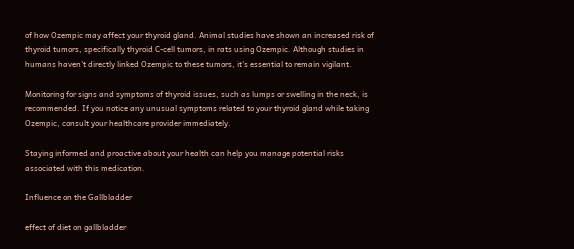of how Ozempic may affect your thyroid gland. Animal studies have shown an increased risk of thyroid tumors, specifically thyroid C-cell tumors, in rats using Ozempic. Although studies in humans haven't directly linked Ozempic to these tumors, it's essential to remain vigilant.

Monitoring for signs and symptoms of thyroid issues, such as lumps or swelling in the neck, is recommended. If you notice any unusual symptoms related to your thyroid gland while taking Ozempic, consult your healthcare provider immediately.

Staying informed and proactive about your health can help you manage potential risks associated with this medication.

Influence on the Gallbladder

effect of diet on gallbladder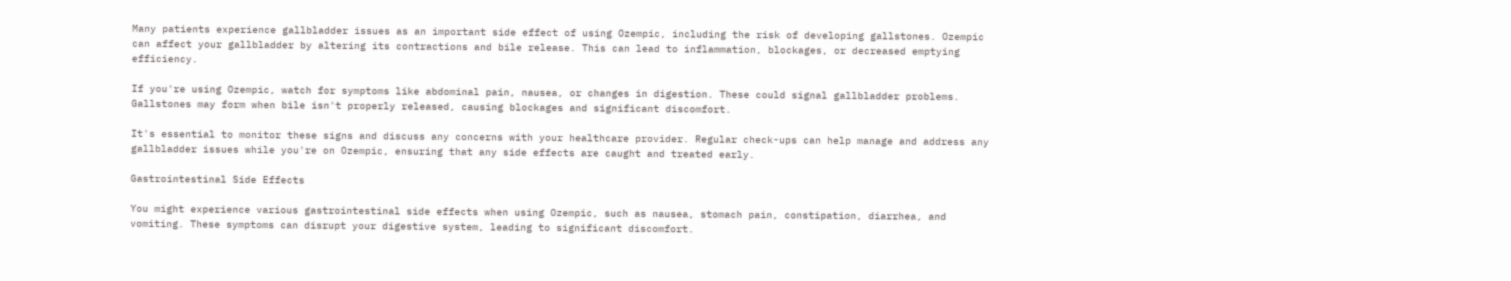Many patients experience gallbladder issues as an important side effect of using Ozempic, including the risk of developing gallstones. Ozempic can affect your gallbladder by altering its contractions and bile release. This can lead to inflammation, blockages, or decreased emptying efficiency.

If you're using Ozempic, watch for symptoms like abdominal pain, nausea, or changes in digestion. These could signal gallbladder problems. Gallstones may form when bile isn't properly released, causing blockages and significant discomfort.

It's essential to monitor these signs and discuss any concerns with your healthcare provider. Regular check-ups can help manage and address any gallbladder issues while you're on Ozempic, ensuring that any side effects are caught and treated early.

Gastrointestinal Side Effects

You might experience various gastrointestinal side effects when using Ozempic, such as nausea, stomach pain, constipation, diarrhea, and vomiting. These symptoms can disrupt your digestive system, leading to significant discomfort.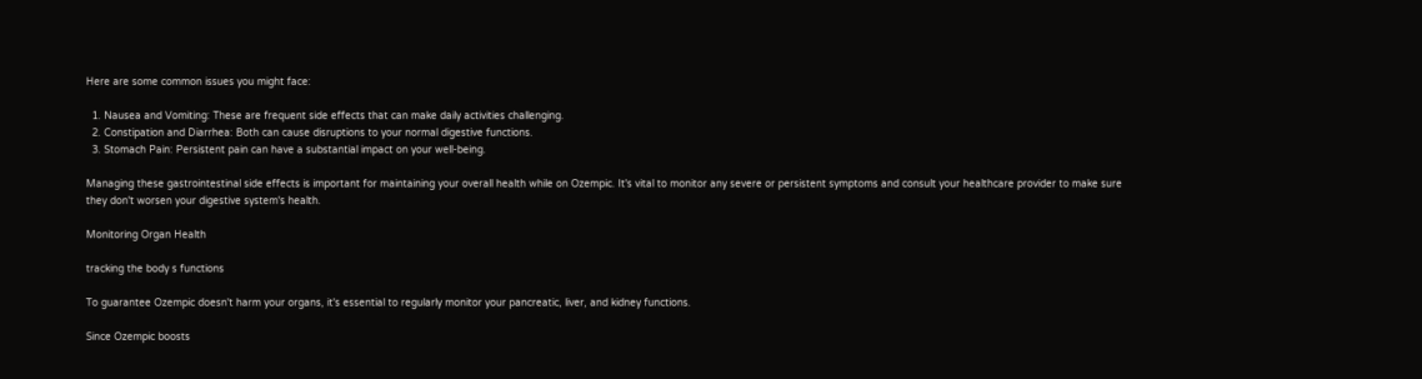Here are some common issues you might face:

  1. Nausea and Vomiting: These are frequent side effects that can make daily activities challenging.
  2. Constipation and Diarrhea: Both can cause disruptions to your normal digestive functions.
  3. Stomach Pain: Persistent pain can have a substantial impact on your well-being.

Managing these gastrointestinal side effects is important for maintaining your overall health while on Ozempic. It's vital to monitor any severe or persistent symptoms and consult your healthcare provider to make sure they don't worsen your digestive system's health.

Monitoring Organ Health

tracking the body s functions

To guarantee Ozempic doesn't harm your organs, it's essential to regularly monitor your pancreatic, liver, and kidney functions.

Since Ozempic boosts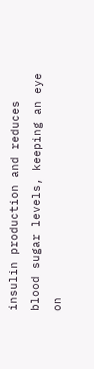insulin production and reduces blood sugar levels, keeping an eye on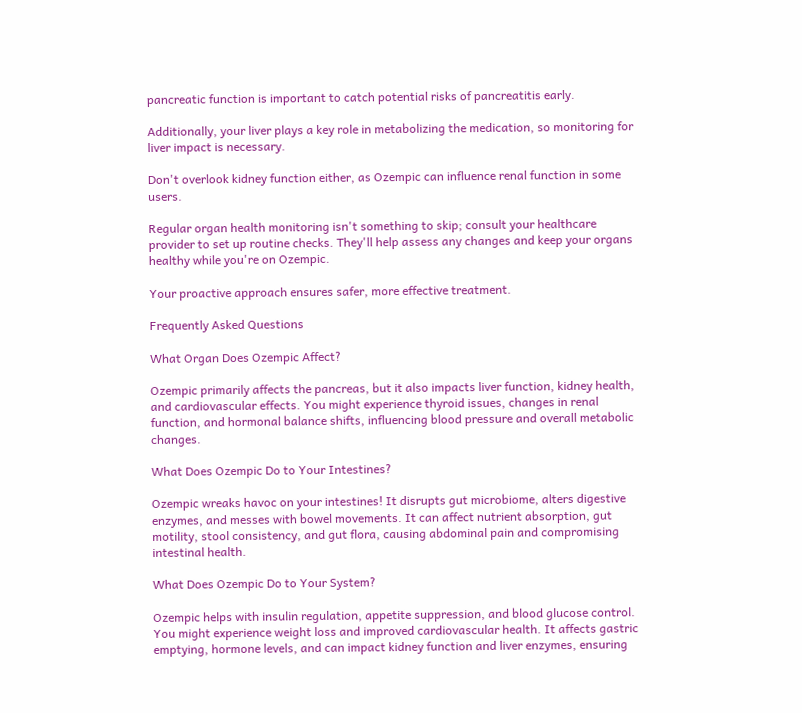pancreatic function is important to catch potential risks of pancreatitis early.

Additionally, your liver plays a key role in metabolizing the medication, so monitoring for liver impact is necessary.

Don't overlook kidney function either, as Ozempic can influence renal function in some users.

Regular organ health monitoring isn't something to skip; consult your healthcare provider to set up routine checks. They'll help assess any changes and keep your organs healthy while you're on Ozempic.

Your proactive approach ensures safer, more effective treatment.

Frequently Asked Questions

What Organ Does Ozempic Affect?

Ozempic primarily affects the pancreas, but it also impacts liver function, kidney health, and cardiovascular effects. You might experience thyroid issues, changes in renal function, and hormonal balance shifts, influencing blood pressure and overall metabolic changes.

What Does Ozempic Do to Your Intestines?

Ozempic wreaks havoc on your intestines! It disrupts gut microbiome, alters digestive enzymes, and messes with bowel movements. It can affect nutrient absorption, gut motility, stool consistency, and gut flora, causing abdominal pain and compromising intestinal health.

What Does Ozempic Do to Your System?

Ozempic helps with insulin regulation, appetite suppression, and blood glucose control. You might experience weight loss and improved cardiovascular health. It affects gastric emptying, hormone levels, and can impact kidney function and liver enzymes, ensuring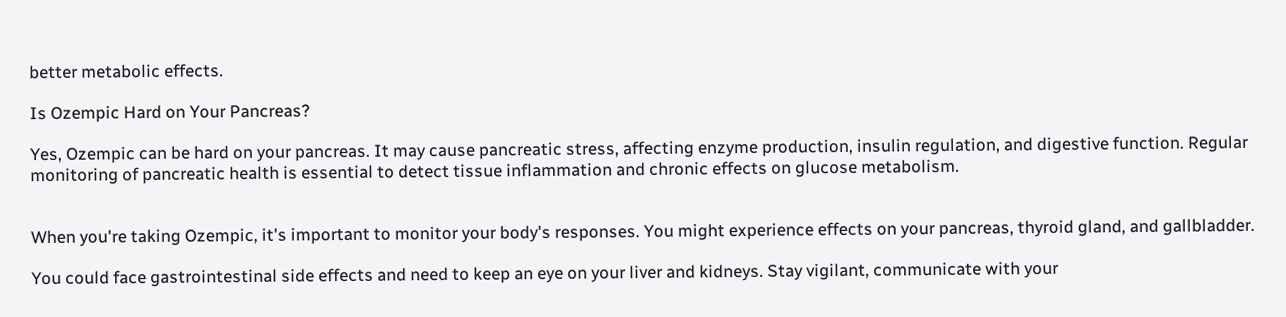better metabolic effects.

Is Ozempic Hard on Your Pancreas?

Yes, Ozempic can be hard on your pancreas. It may cause pancreatic stress, affecting enzyme production, insulin regulation, and digestive function. Regular monitoring of pancreatic health is essential to detect tissue inflammation and chronic effects on glucose metabolism.


When you're taking Ozempic, it's important to monitor your body's responses. You might experience effects on your pancreas, thyroid gland, and gallbladder.

You could face gastrointestinal side effects and need to keep an eye on your liver and kidneys. Stay vigilant, communicate with your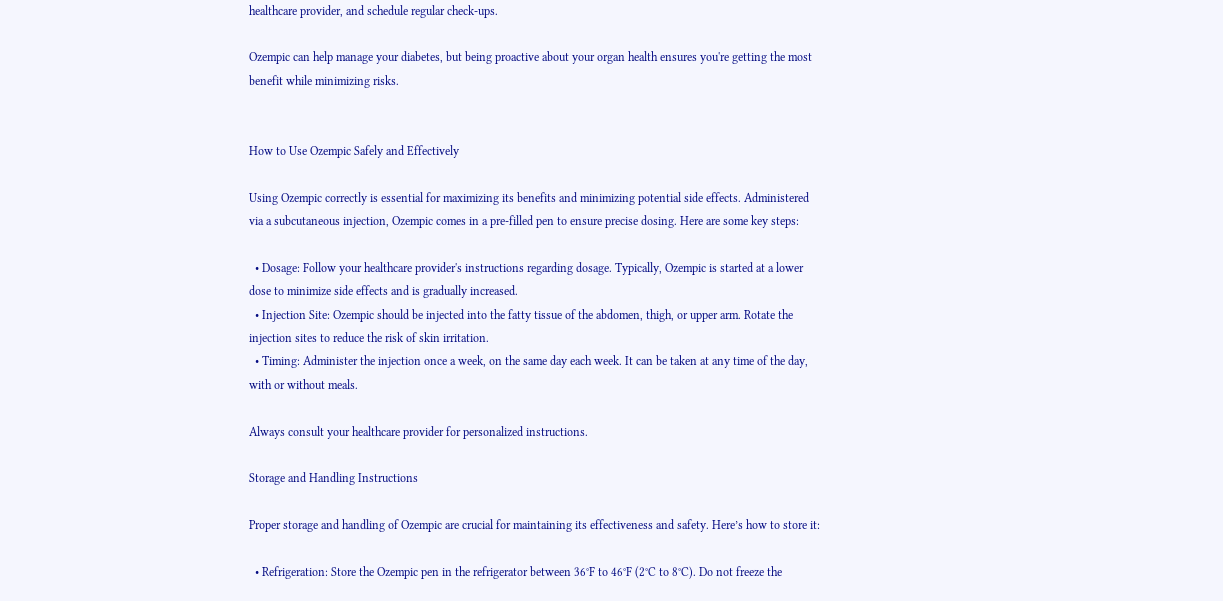healthcare provider, and schedule regular check-ups.

Ozempic can help manage your diabetes, but being proactive about your organ health ensures you're getting the most benefit while minimizing risks.


How to Use Ozempic Safely and Effectively

Using Ozempic correctly is essential for maximizing its benefits and minimizing potential side effects. Administered via a subcutaneous injection, Ozempic comes in a pre-filled pen to ensure precise dosing. Here are some key steps:

  • Dosage: Follow your healthcare provider's instructions regarding dosage. Typically, Ozempic is started at a lower dose to minimize side effects and is gradually increased.
  • Injection Site: Ozempic should be injected into the fatty tissue of the abdomen, thigh, or upper arm. Rotate the injection sites to reduce the risk of skin irritation.
  • Timing: Administer the injection once a week, on the same day each week. It can be taken at any time of the day, with or without meals.

Always consult your healthcare provider for personalized instructions.

Storage and Handling Instructions

Proper storage and handling of Ozempic are crucial for maintaining its effectiveness and safety. Here’s how to store it:

  • Refrigeration: Store the Ozempic pen in the refrigerator between 36°F to 46°F (2°C to 8°C). Do not freeze the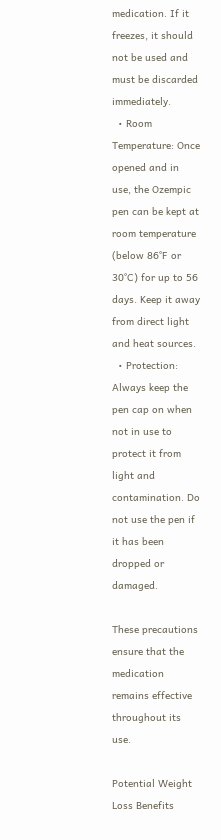medication. If it freezes, it should not be used and must be discarded immediately.
  • Room Temperature: Once opened and in use, the Ozempic pen can be kept at room temperature (below 86°F or 30°C) for up to 56 days. Keep it away from direct light and heat sources.
  • Protection: Always keep the pen cap on when not in use to protect it from light and contamination. Do not use the pen if it has been dropped or damaged.

These precautions ensure that the medication remains effective throughout its use.

Potential Weight Loss Benefits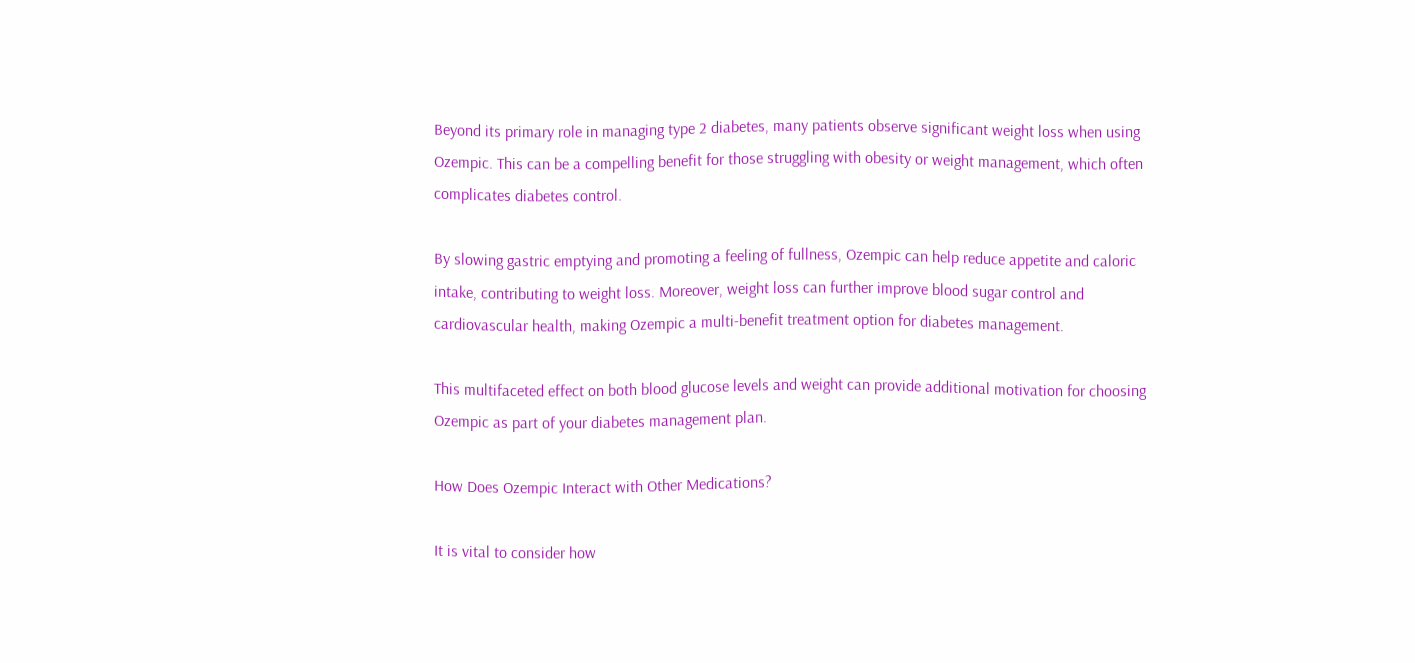Beyond its primary role in managing type 2 diabetes, many patients observe significant weight loss when using Ozempic. This can be a compelling benefit for those struggling with obesity or weight management, which often complicates diabetes control.

By slowing gastric emptying and promoting a feeling of fullness, Ozempic can help reduce appetite and caloric intake, contributing to weight loss. Moreover, weight loss can further improve blood sugar control and cardiovascular health, making Ozempic a multi-benefit treatment option for diabetes management.

This multifaceted effect on both blood glucose levels and weight can provide additional motivation for choosing Ozempic as part of your diabetes management plan.

How Does Ozempic Interact with Other Medications?

It is vital to consider how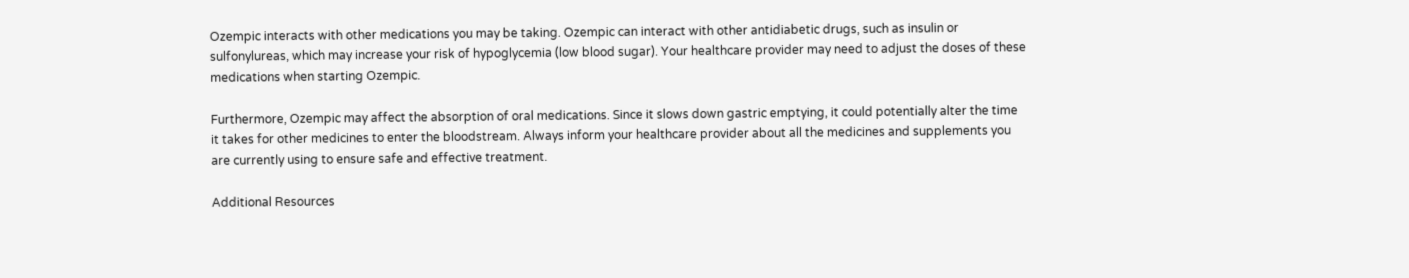Ozempic interacts with other medications you may be taking. Ozempic can interact with other antidiabetic drugs, such as insulin or sulfonylureas, which may increase your risk of hypoglycemia (low blood sugar). Your healthcare provider may need to adjust the doses of these medications when starting Ozempic.

Furthermore, Ozempic may affect the absorption of oral medications. Since it slows down gastric emptying, it could potentially alter the time it takes for other medicines to enter the bloodstream. Always inform your healthcare provider about all the medicines and supplements you are currently using to ensure safe and effective treatment.

Additional Resources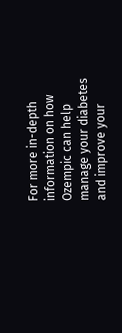For more in-depth information on how Ozempic can help manage your diabetes and improve your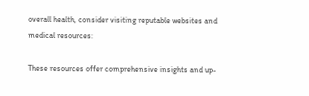overall health, consider visiting reputable websites and medical resources:

These resources offer comprehensive insights and up-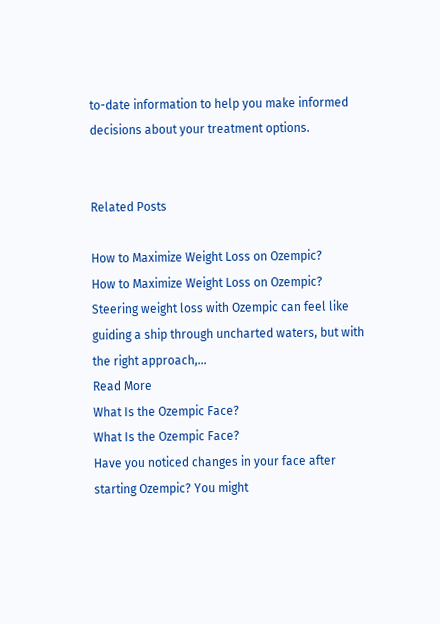to-date information to help you make informed decisions about your treatment options.


Related Posts

How to Maximize Weight Loss on Ozempic?
How to Maximize Weight Loss on Ozempic?
Steering weight loss with Ozempic can feel like guiding a ship through uncharted waters, but with the right approach,...
Read More
What Is the Ozempic Face?
What Is the Ozempic Face?
Have you noticed changes in your face after starting Ozempic? You might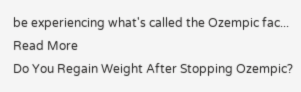be experiencing what's called the Ozempic fac...
Read More
Do You Regain Weight After Stopping Ozempic?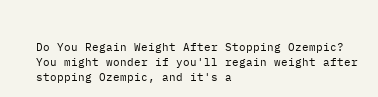Do You Regain Weight After Stopping Ozempic?
You might wonder if you'll regain weight after stopping Ozempic, and it's a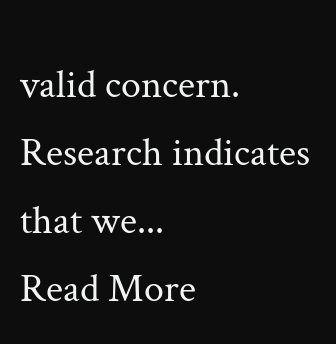valid concern. Research indicates that we...
Read More